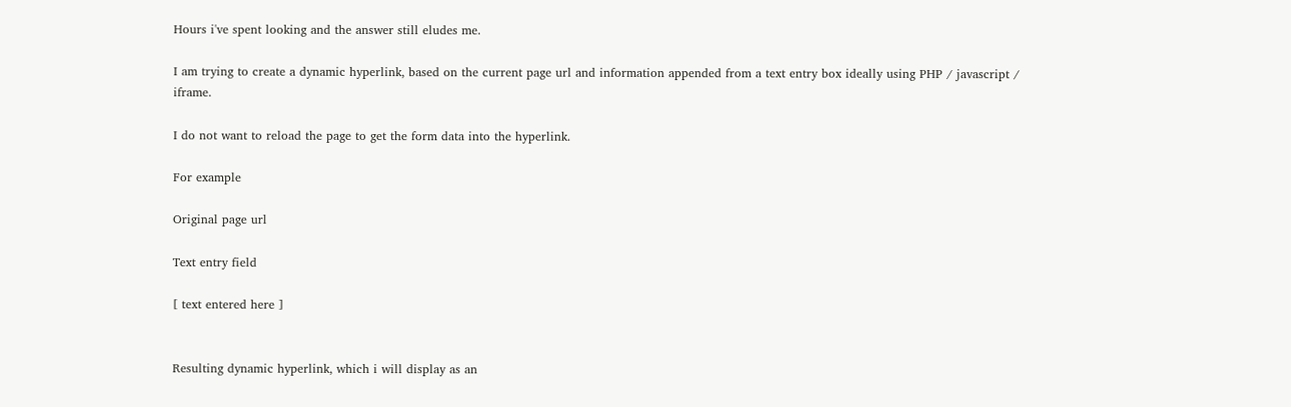Hours i've spent looking and the answer still eludes me.

I am trying to create a dynamic hyperlink, based on the current page url and information appended from a text entry box ideally using PHP / javascript / iframe.

I do not want to reload the page to get the form data into the hyperlink.

For example

Original page url

Text entry field

[ text entered here ]


Resulting dynamic hyperlink, which i will display as an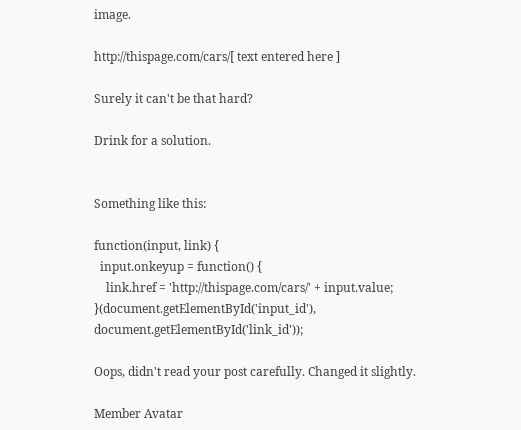image.

http://thispage.com/cars/[ text entered here ]

Surely it can't be that hard?

Drink for a solution.


Something like this:

function(input, link) {
  input.onkeyup = function() {
    link.href = 'http://thispage.com/cars/' + input.value;
}(document.getElementById('input_id'), document.getElementById('link_id'));

Oops, didn't read your post carefully. Changed it slightly.

Member Avatar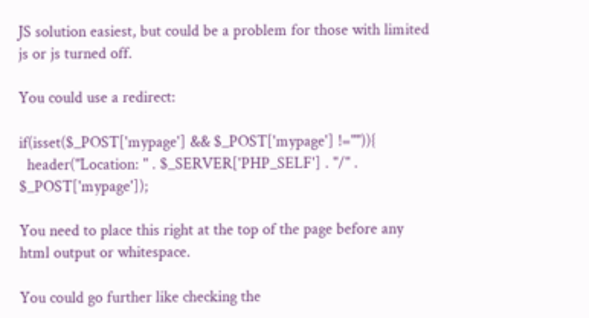JS solution easiest, but could be a problem for those with limited js or js turned off.

You could use a redirect:

if(isset($_POST['mypage'] && $_POST['mypage'] !="")){
  header("Location: " . $_SERVER['PHP_SELF'] . "/" . $_POST['mypage']);

You need to place this right at the top of the page before any html output or whitespace.

You could go further like checking the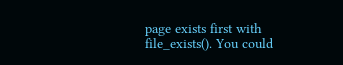page exists first with file_exists(). You could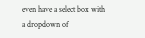even have a select box with a dropdown of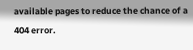available pages to reduce the chance of a 404 error.